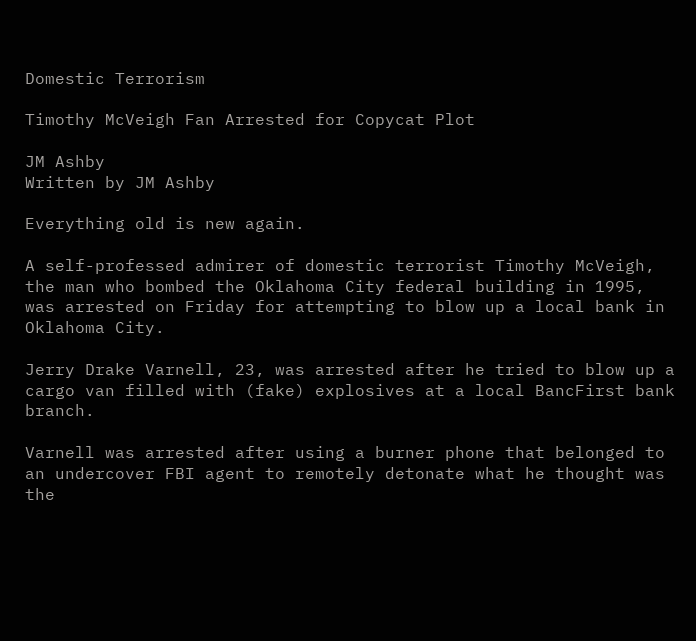Domestic Terrorism

Timothy McVeigh Fan Arrested for Copycat Plot

JM Ashby
Written by JM Ashby

Everything old is new again.

A self-professed admirer of domestic terrorist Timothy McVeigh, the man who bombed the Oklahoma City federal building in 1995, was arrested on Friday for attempting to blow up a local bank in Oklahoma City.

Jerry Drake Varnell, 23, was arrested after he tried to blow up a cargo van filled with (fake) explosives at a local BancFirst bank branch.

Varnell was arrested after using a burner phone that belonged to an undercover FBI agent to remotely detonate what he thought was the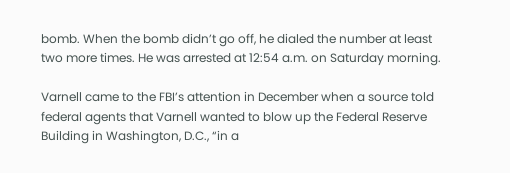bomb. When the bomb didn’t go off, he dialed the number at least two more times. He was arrested at 12:54 a.m. on Saturday morning.

Varnell came to the FBI’s attention in December when a source told federal agents that Varnell wanted to blow up the Federal Reserve Building in Washington, D.C., “in a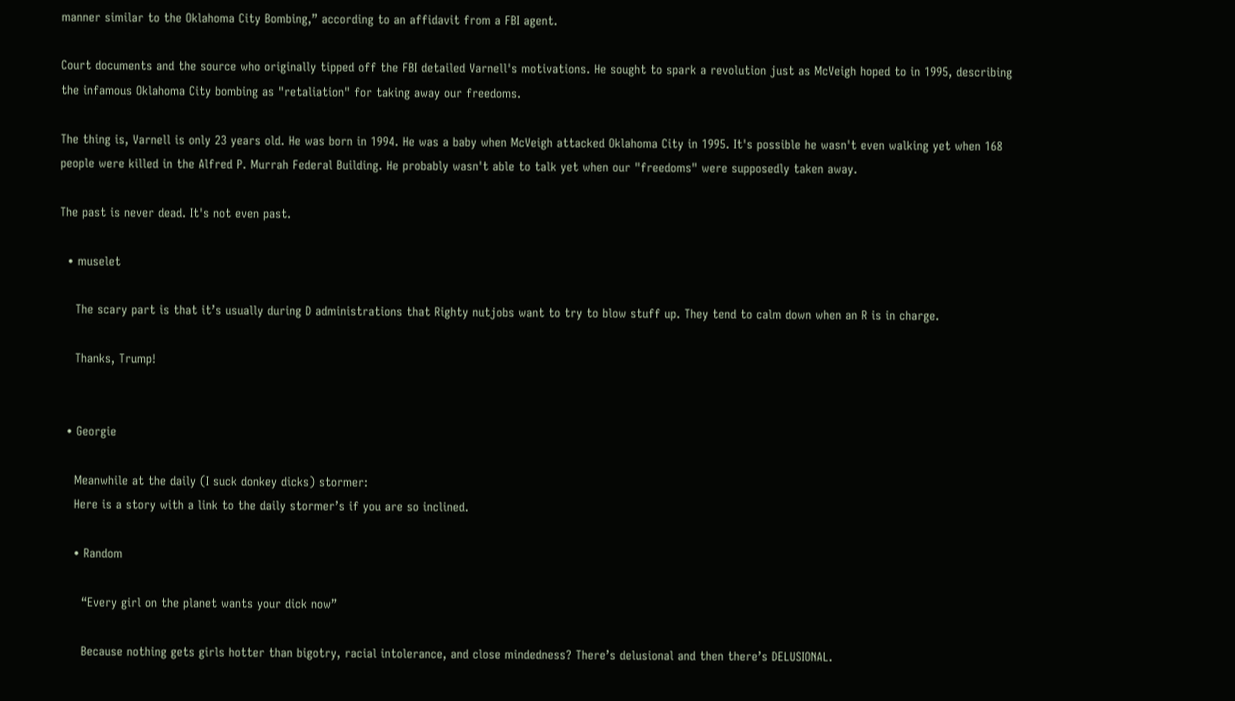manner similar to the Oklahoma City Bombing,” according to an affidavit from a FBI agent.

Court documents and the source who originally tipped off the FBI detailed Varnell's motivations. He sought to spark a revolution just as McVeigh hoped to in 1995, describing the infamous Oklahoma City bombing as "retaliation" for taking away our freedoms.

The thing is, Varnell is only 23 years old. He was born in 1994. He was a baby when McVeigh attacked Oklahoma City in 1995. It's possible he wasn't even walking yet when 168 people were killed in the Alfred P. Murrah Federal Building. He probably wasn't able to talk yet when our "freedoms" were supposedly taken away.

The past is never dead. It's not even past.

  • muselet

    The scary part is that it’s usually during D administrations that Righty nutjobs want to try to blow stuff up. They tend to calm down when an R is in charge.

    Thanks, Trump!


  • Georgie

    Meanwhile at the daily (I suck donkey dicks) stormer:
    Here is a story with a link to the daily stormer’s if you are so inclined.

    • Random

      “Every girl on the planet wants your dick now”

      Because nothing gets girls hotter than bigotry, racial intolerance, and close mindedness? There’s delusional and then there’s DELUSIONAL.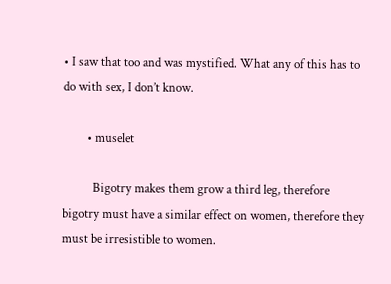• I saw that too and was mystified. What any of this has to do with sex, I don’t know.

        • muselet

          Bigotry makes them grow a third leg, therefore bigotry must have a similar effect on women, therefore they must be irresistible to women.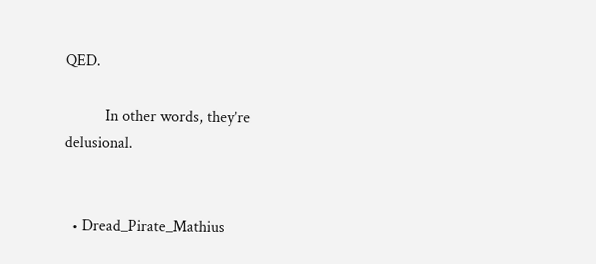QED.

          In other words, they’re delusional.


  • Dread_Pirate_Mathius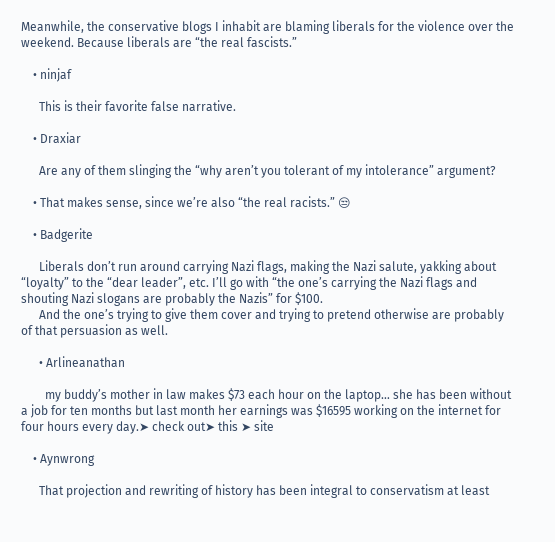Meanwhile, the conservative blogs I inhabit are blaming liberals for the violence over the weekend. Because liberals are “the real fascists.”

    • ninjaf

      This is their favorite false narrative.

    • Draxiar

      Are any of them slinging the “why aren’t you tolerant of my intolerance” argument?

    • That makes sense, since we’re also “the real racists.” 😒

    • Badgerite

      Liberals don’t run around carrying Nazi flags, making the Nazi salute, yakking about “loyalty” to the “dear leader”, etc. I’ll go with “the one’s carrying the Nazi flags and shouting Nazi slogans are probably the Nazis” for $100.
      And the one’s trying to give them cover and trying to pretend otherwise are probably of that persuasion as well.

      • Arlineanathan

        my buddy’s mother in law makes $73 each hour on the laptop… she has been without a job for ten months but last month her earnings was $16595 working on the internet for four hours every day.➤ check out➤ this ➤ site

    • Aynwrong

      That projection and rewriting of history has been integral to conservatism at least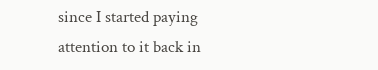since I started paying attention to it back in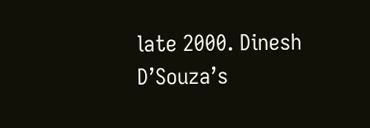late 2000. Dinesh D’Souza’s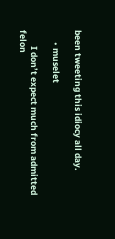been tweeting this idiocy all day.

      • muselet

        I don’t expect much from admitted felon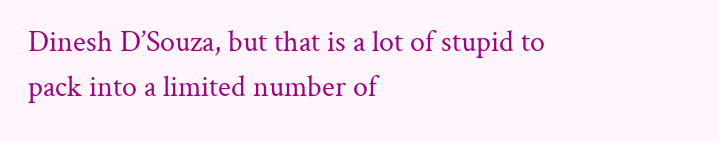Dinesh D’Souza, but that is a lot of stupid to pack into a limited number of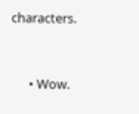characters.


      • Wow.